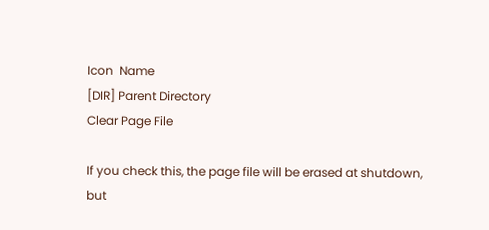Icon  Name
[DIR] Parent Directory
Clear Page File

If you check this, the page file will be erased at shutdown, but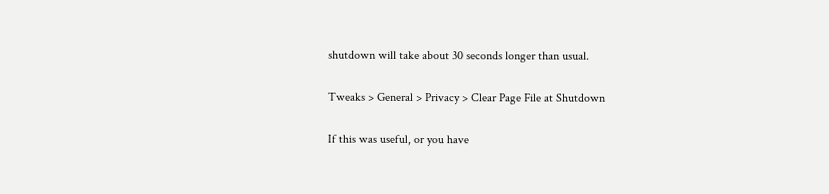shutdown will take about 30 seconds longer than usual.

Tweaks > General > Privacy > Clear Page File at Shutdown

If this was useful, or you have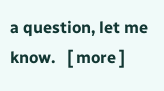a question, let me know.   [ more ]